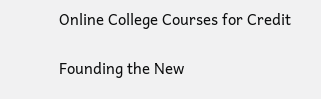Online College Courses for Credit

Founding the New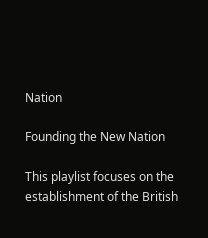Nation

Founding the New Nation

This playlist focuses on the establishment of the British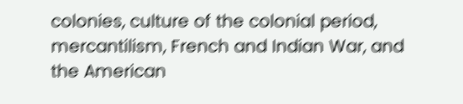colonies, culture of the colonial period, mercantilism, French and Indian War, and the American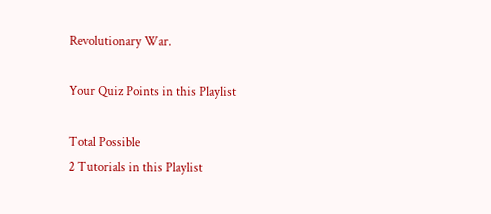Revolutionary War.

Your Quiz Points in this Playlist

Total Possible
2 Tutorials in this Playlist